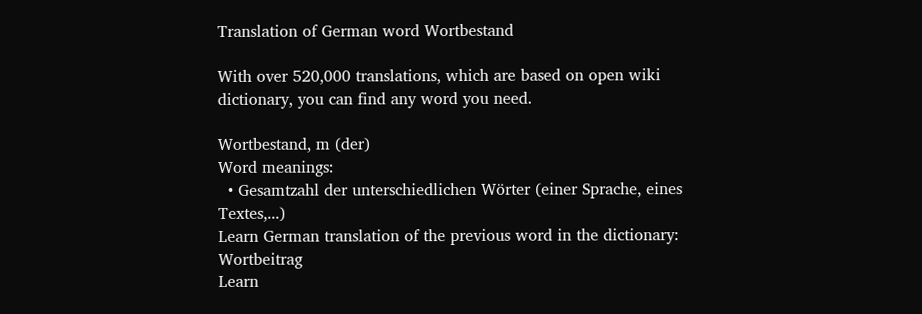Translation of German word Wortbestand

With over 520,000 translations, which are based on open wiki dictionary, you can find any word you need.

Wortbestand, m (der)
Word meanings:
  • Gesamtzahl der unterschiedlichen Wörter (einer Sprache, eines Textes,...)
Learn German translation of the previous word in the dictionary: Wortbeitrag
Learn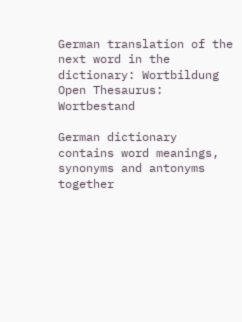German translation of the next word in the dictionary: Wortbildung
Open Thesaurus: Wortbestand

German dictionary contains word meanings, synonyms and antonyms together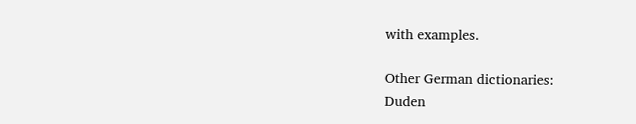with examples.

Other German dictionaries:
Duden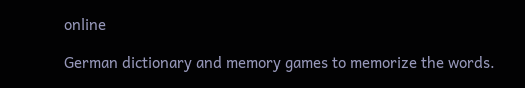online

German dictionary and memory games to memorize the words.